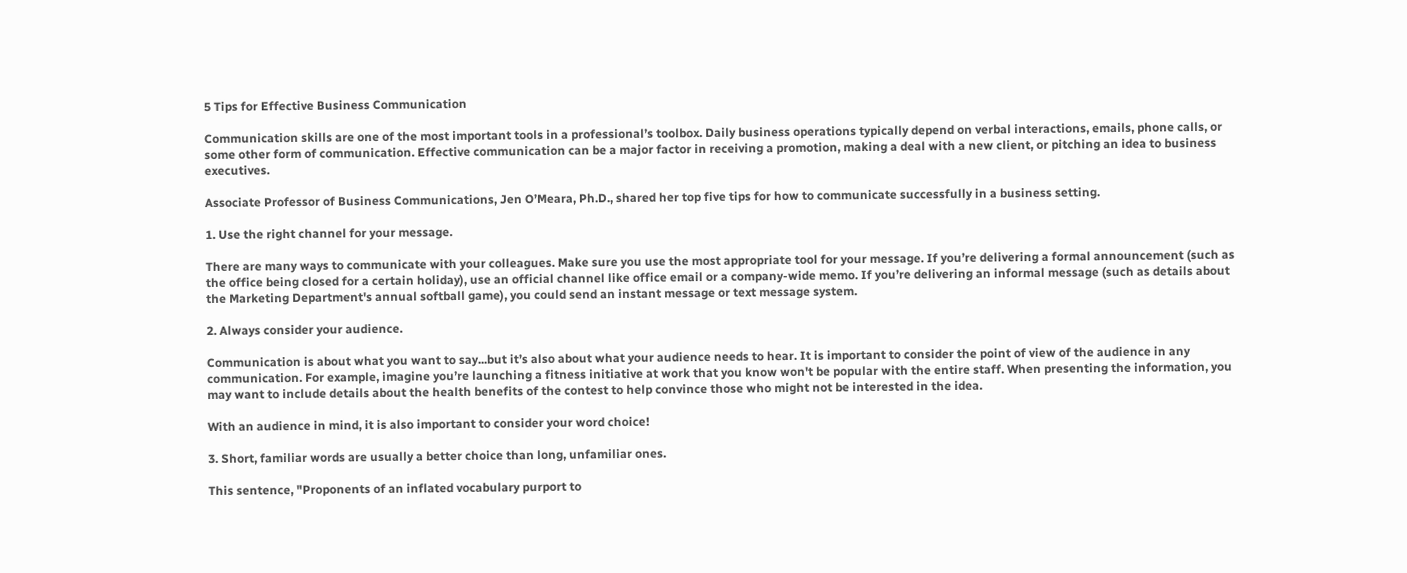5 Tips for Effective Business Communication

Communication skills are one of the most important tools in a professional’s toolbox. Daily business operations typically depend on verbal interactions, emails, phone calls, or some other form of communication. Effective communication can be a major factor in receiving a promotion, making a deal with a new client, or pitching an idea to business executives.

Associate Professor of Business Communications, Jen O’Meara, Ph.D., shared her top five tips for how to communicate successfully in a business setting.

1. Use the right channel for your message.

There are many ways to communicate with your colleagues. Make sure you use the most appropriate tool for your message. If you’re delivering a formal announcement (such as the office being closed for a certain holiday), use an official channel like office email or a company-wide memo. If you’re delivering an informal message (such as details about the Marketing Department's annual softball game), you could send an instant message or text message system.

2. Always consider your audience.

Communication is about what you want to say...but it’s also about what your audience needs to hear. It is important to consider the point of view of the audience in any communication. For example, imagine you’re launching a fitness initiative at work that you know won't be popular with the entire staff. When presenting the information, you may want to include details about the health benefits of the contest to help convince those who might not be interested in the idea.

With an audience in mind, it is also important to consider your word choice!

3. Short, familiar words are usually a better choice than long, unfamiliar ones.

This sentence, "Proponents of an inflated vocabulary purport to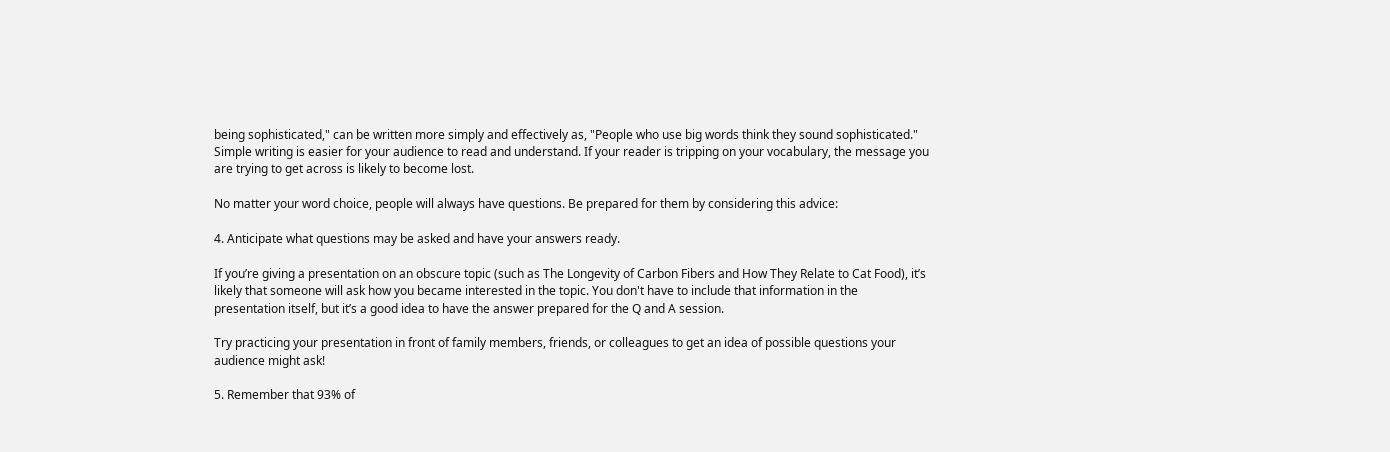being sophisticated," can be written more simply and effectively as, "People who use big words think they sound sophisticated." Simple writing is easier for your audience to read and understand. If your reader is tripping on your vocabulary, the message you are trying to get across is likely to become lost.

No matter your word choice, people will always have questions. Be prepared for them by considering this advice:

4. Anticipate what questions may be asked and have your answers ready.

If you’re giving a presentation on an obscure topic (such as The Longevity of Carbon Fibers and How They Relate to Cat Food), it’s likely that someone will ask how you became interested in the topic. You don't have to include that information in the presentation itself, but it’s a good idea to have the answer prepared for the Q and A session.

Try practicing your presentation in front of family members, friends, or colleagues to get an idea of possible questions your audience might ask!

5. Remember that 93% of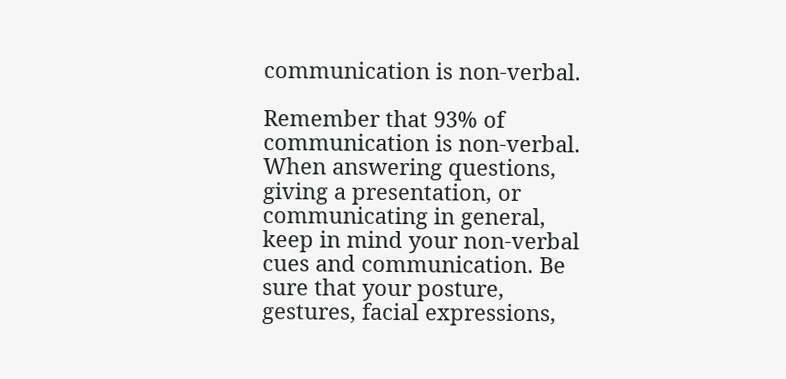communication is non-verbal.

Remember that 93% of communication is non-verbal. When answering questions, giving a presentation, or communicating in general, keep in mind your non-verbal cues and communication. Be sure that your posture, gestures, facial expressions,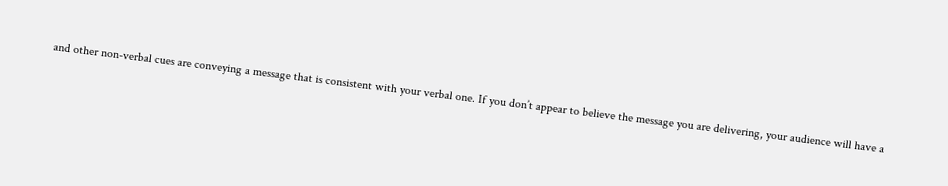and other non-verbal cues are conveying a message that is consistent with your verbal one. If you don’t appear to believe the message you are delivering, your audience will have a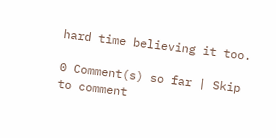hard time believing it too.

0 Comment(s) so far | Skip to comment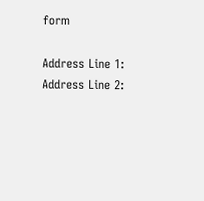form

Address Line 1:
Address Line 2: